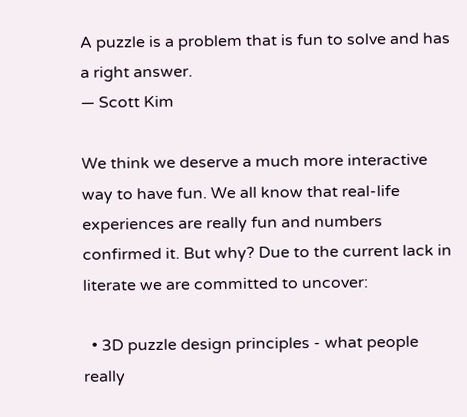A puzzle is a problem that is fun to solve and has a right answer.
— Scott Kim

We think we deserve a much more interactive way to have fun. We all know that real-life experiences are really fun and numbers confirmed it. But why? Due to the current lack in literate we are committed to uncover:

  • 3D puzzle design principles - what people really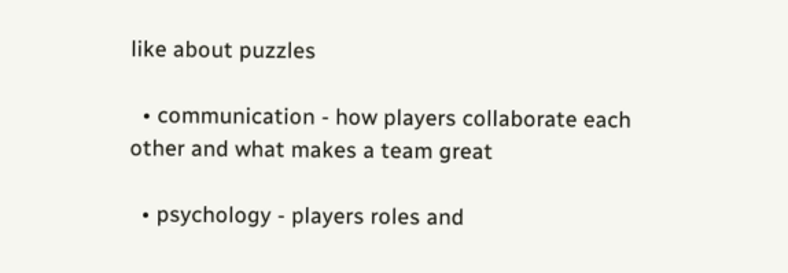like about puzzles

  • communication - how players collaborate each other and what makes a team great

  • psychology - players roles and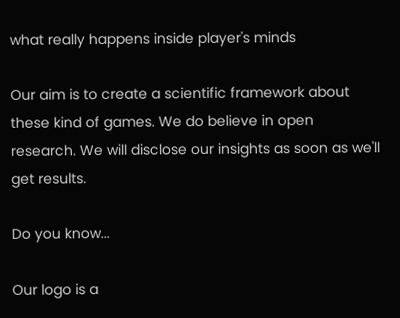what really happens inside player's minds

Our aim is to create a scientific framework about these kind of games. We do believe in open research. We will disclose our insights as soon as we'll get results.

Do you know...

Our logo is a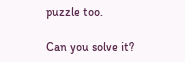puzzle too.

Can you solve it?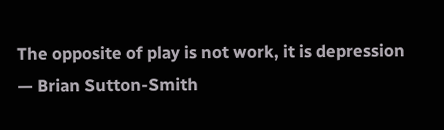The opposite of play is not work, it is depression
— Brian Sutton-Smith